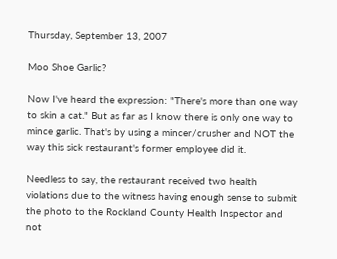Thursday, September 13, 2007

Moo Shoe Garlic?

Now I've heard the expression: "There's more than one way to skin a cat." But as far as I know there is only one way to mince garlic. That's by using a mincer/crusher and NOT the way this sick restaurant's former employee did it.

Needless to say, the restaurant received two health violations due to the witness having enough sense to submit the photo to the Rockland County Health Inspector and not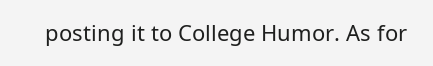posting it to College Humor. As for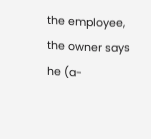the employee, the owner says he (a-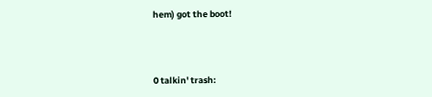hem) got the boot!



0 talkin' trash: